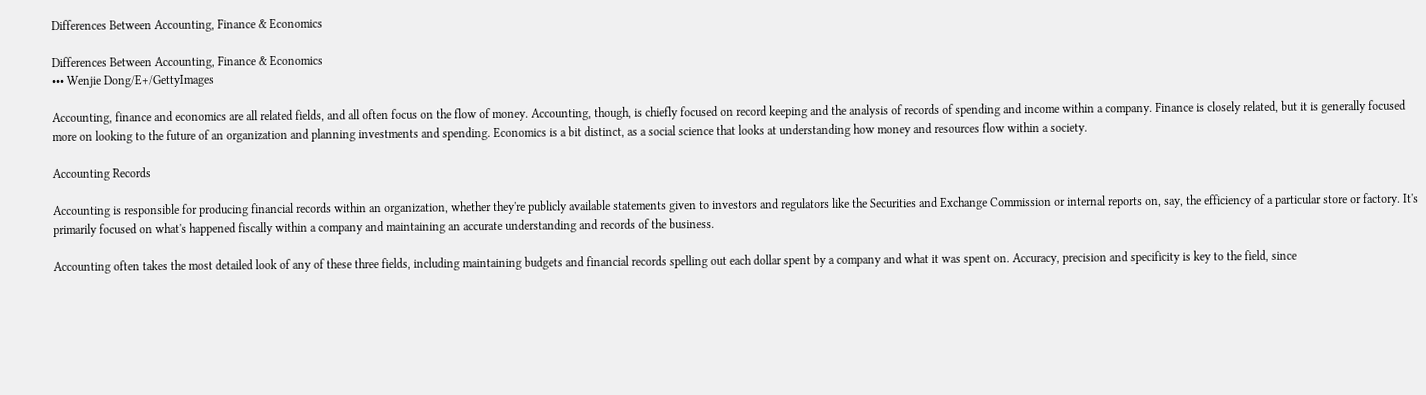Differences Between Accounting, Finance & Economics

Differences Between Accounting, Finance & Economics
••• Wenjie Dong/E+/GettyImages

Accounting, finance and economics are all related fields, and all often focus on the flow of money. Accounting, though, is chiefly focused on record keeping and the analysis of records of spending and income within a company. Finance is closely related, but it is generally focused more on looking to the future of an organization and planning investments and spending. Economics is a bit distinct, as a social science that looks at understanding how money and resources flow within a society.

Accounting Records

Accounting is responsible for producing financial records within an organization, whether they're publicly available statements given to investors and regulators like the Securities and Exchange Commission or internal reports on, say, the efficiency of a particular store or factory. It's primarily focused on what's happened fiscally within a company and maintaining an accurate understanding and records of the business.

Accounting often takes the most detailed look of any of these three fields, including maintaining budgets and financial records spelling out each dollar spent by a company and what it was spent on. Accuracy, precision and specificity is key to the field, since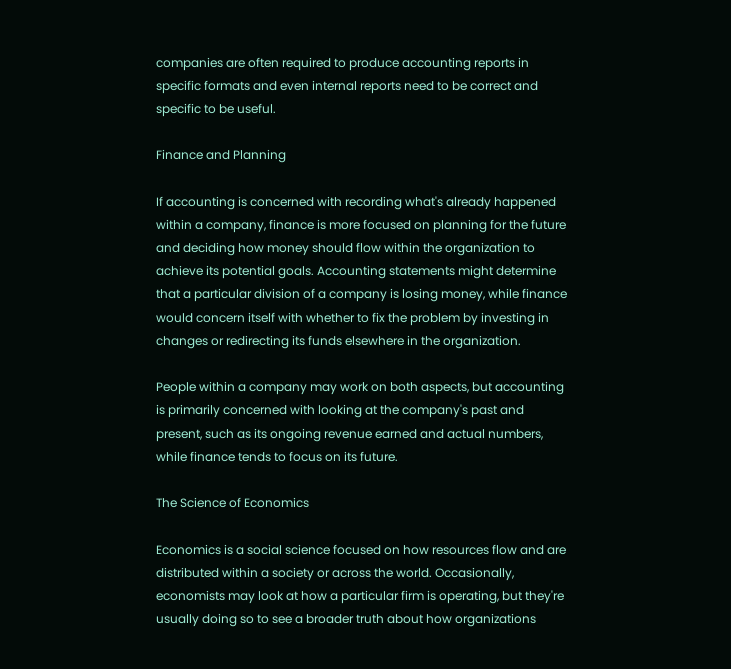companies are often required to produce accounting reports in specific formats and even internal reports need to be correct and specific to be useful.

Finance and Planning

If accounting is concerned with recording what's already happened within a company, finance is more focused on planning for the future and deciding how money should flow within the organization to achieve its potential goals. Accounting statements might determine that a particular division of a company is losing money, while finance would concern itself with whether to fix the problem by investing in changes or redirecting its funds elsewhere in the organization.

People within a company may work on both aspects, but accounting is primarily concerned with looking at the company's past and present, such as its ongoing revenue earned and actual numbers, while finance tends to focus on its future.

The Science of Economics

Economics is a social science focused on how resources flow and are distributed within a society or across the world. Occasionally, economists may look at how a particular firm is operating, but they're usually doing so to see a broader truth about how organizations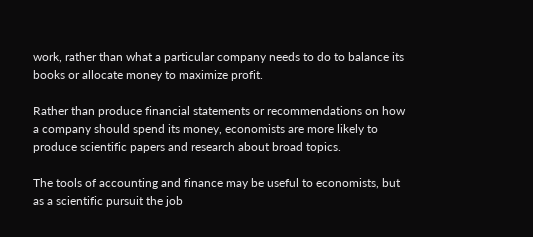work, rather than what a particular company needs to do to balance its books or allocate money to maximize profit.

Rather than produce financial statements or recommendations on how a company should spend its money, economists are more likely to produce scientific papers and research about broad topics.

The tools of accounting and finance may be useful to economists, but as a scientific pursuit the job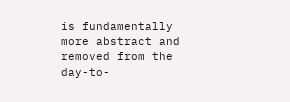is fundamentally more abstract and removed from the day-to-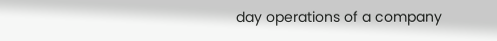day operations of a company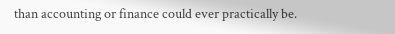than accounting or finance could ever practically be.